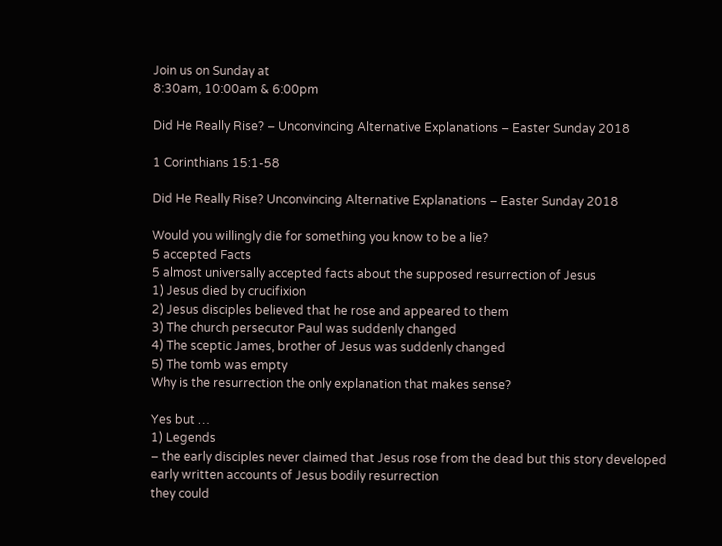Join us on Sunday at
8:30am, 10:00am & 6:00pm

Did He Really Rise? – Unconvincing Alternative Explanations – Easter Sunday 2018

1 Corinthians 15:1-58

Did He Really Rise? Unconvincing Alternative Explanations – Easter Sunday 2018

Would you willingly die for something you know to be a lie?
5 accepted Facts
5 almost universally accepted facts about the supposed resurrection of Jesus
1) Jesus died by crucifixion
2) Jesus disciples believed that he rose and appeared to them
3) The church persecutor Paul was suddenly changed
4) The sceptic James, brother of Jesus was suddenly changed
5) The tomb was empty
Why is the resurrection the only explanation that makes sense?

Yes but …
1) Legends
– the early disciples never claimed that Jesus rose from the dead but this story developed
early written accounts of Jesus bodily resurrection
they could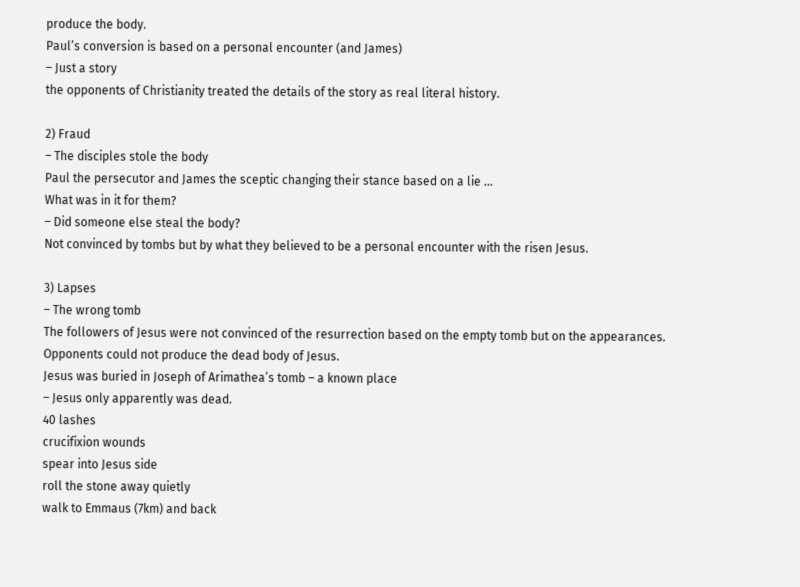produce the body.
Paul’s conversion is based on a personal encounter (and James)
– Just a story
the opponents of Christianity treated the details of the story as real literal history.

2) Fraud
– The disciples stole the body
Paul the persecutor and James the sceptic changing their stance based on a lie …
What was in it for them?
– Did someone else steal the body?
Not convinced by tombs but by what they believed to be a personal encounter with the risen Jesus.

3) Lapses
– The wrong tomb
The followers of Jesus were not convinced of the resurrection based on the empty tomb but on the appearances.
Opponents could not produce the dead body of Jesus.
Jesus was buried in Joseph of Arimathea’s tomb – a known place
– Jesus only apparently was dead.
40 lashes
crucifixion wounds
spear into Jesus side
roll the stone away quietly
walk to Emmaus (7km) and back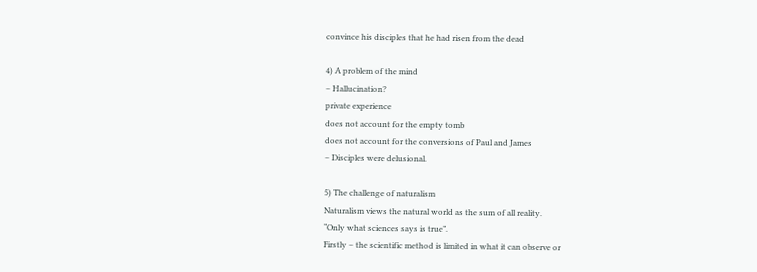convince his disciples that he had risen from the dead

4) A problem of the mind
– Hallucination?
private experience
does not account for the empty tomb
does not account for the conversions of Paul and James
– Disciples were delusional.

5) The challenge of naturalism
Naturalism views the natural world as the sum of all reality.
“Only what sciences says is true”.
Firstly – the scientific method is limited in what it can observe or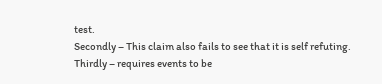test.
Secondly – This claim also fails to see that it is self refuting.
Thirdly – requires events to be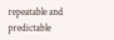repeatable and predictable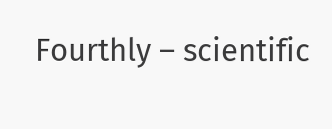Fourthly – scientific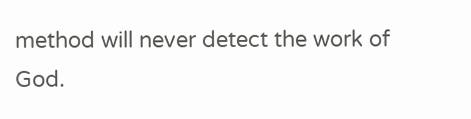method will never detect the work of God.